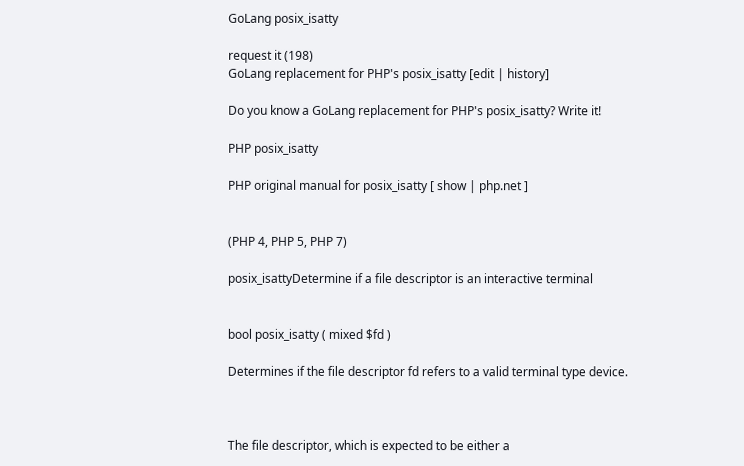GoLang posix_isatty

request it (198)
GoLang replacement for PHP's posix_isatty [edit | history]

Do you know a GoLang replacement for PHP's posix_isatty? Write it!

PHP posix_isatty

PHP original manual for posix_isatty [ show | php.net ]


(PHP 4, PHP 5, PHP 7)

posix_isattyDetermine if a file descriptor is an interactive terminal


bool posix_isatty ( mixed $fd )

Determines if the file descriptor fd refers to a valid terminal type device.



The file descriptor, which is expected to be either a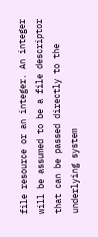file resource or an integer. An integer will be assumed to be a file descriptor that can be passed directly to the underlying system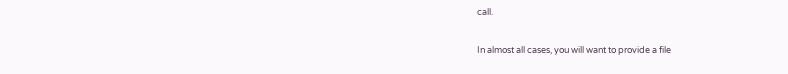call.

In almost all cases, you will want to provide a file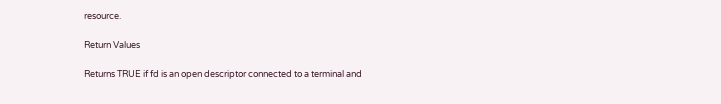resource.

Return Values

Returns TRUE if fd is an open descriptor connected to a terminal and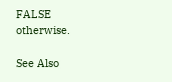FALSE otherwise.

See Also